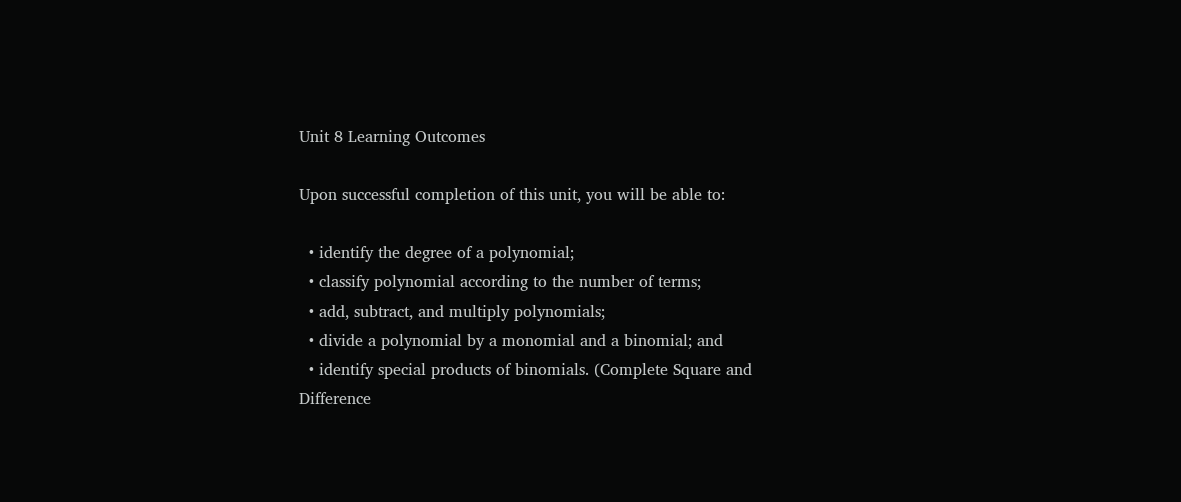Unit 8 Learning Outcomes

Upon successful completion of this unit, you will be able to:

  • identify the degree of a polynomial;
  • classify polynomial according to the number of terms;
  • add, subtract, and multiply polynomials;
  • divide a polynomial by a monomial and a binomial; and
  • identify special products of binomials. (Complete Square and Difference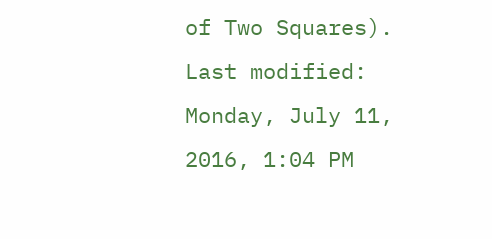of Two Squares).
Last modified: Monday, July 11, 2016, 1:04 PM